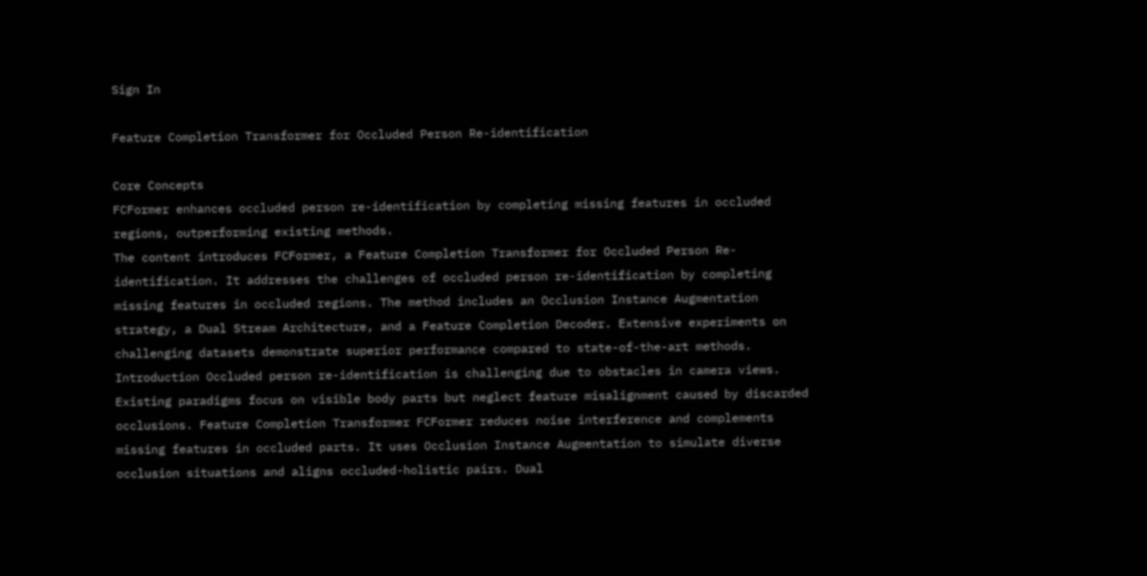Sign In

Feature Completion Transformer for Occluded Person Re-identification

Core Concepts
FCFormer enhances occluded person re-identification by completing missing features in occluded regions, outperforming existing methods.
The content introduces FCFormer, a Feature Completion Transformer for Occluded Person Re-identification. It addresses the challenges of occluded person re-identification by completing missing features in occluded regions. The method includes an Occlusion Instance Augmentation strategy, a Dual Stream Architecture, and a Feature Completion Decoder. Extensive experiments on challenging datasets demonstrate superior performance compared to state-of-the-art methods. Introduction Occluded person re-identification is challenging due to obstacles in camera views. Existing paradigms focus on visible body parts but neglect feature misalignment caused by discarded occlusions. Feature Completion Transformer FCFormer reduces noise interference and complements missing features in occluded parts. It uses Occlusion Instance Augmentation to simulate diverse occlusion situations and aligns occluded-holistic pairs. Dual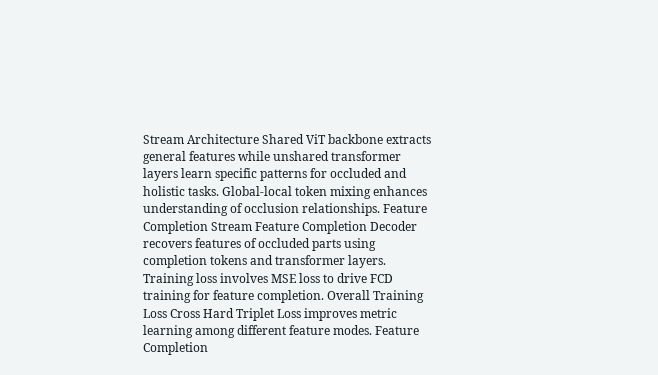Stream Architecture Shared ViT backbone extracts general features while unshared transformer layers learn specific patterns for occluded and holistic tasks. Global-local token mixing enhances understanding of occlusion relationships. Feature Completion Stream Feature Completion Decoder recovers features of occluded parts using completion tokens and transformer layers. Training loss involves MSE loss to drive FCD training for feature completion. Overall Training Loss Cross Hard Triplet Loss improves metric learning among different feature modes. Feature Completion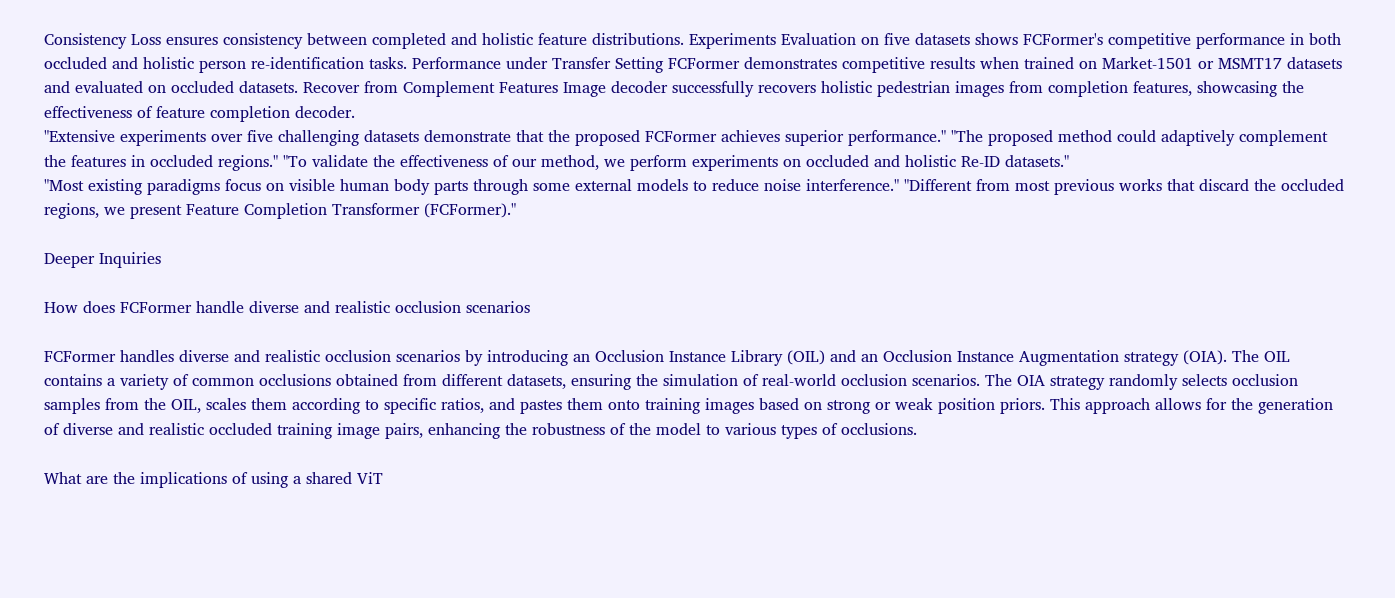Consistency Loss ensures consistency between completed and holistic feature distributions. Experiments Evaluation on five datasets shows FCFormer's competitive performance in both occluded and holistic person re-identification tasks. Performance under Transfer Setting FCFormer demonstrates competitive results when trained on Market-1501 or MSMT17 datasets and evaluated on occluded datasets. Recover from Complement Features Image decoder successfully recovers holistic pedestrian images from completion features, showcasing the effectiveness of feature completion decoder.
"Extensive experiments over five challenging datasets demonstrate that the proposed FCFormer achieves superior performance." "The proposed method could adaptively complement the features in occluded regions." "To validate the effectiveness of our method, we perform experiments on occluded and holistic Re-ID datasets."
"Most existing paradigms focus on visible human body parts through some external models to reduce noise interference." "Different from most previous works that discard the occluded regions, we present Feature Completion Transformer (FCFormer)."

Deeper Inquiries

How does FCFormer handle diverse and realistic occlusion scenarios

FCFormer handles diverse and realistic occlusion scenarios by introducing an Occlusion Instance Library (OIL) and an Occlusion Instance Augmentation strategy (OIA). The OIL contains a variety of common occlusions obtained from different datasets, ensuring the simulation of real-world occlusion scenarios. The OIA strategy randomly selects occlusion samples from the OIL, scales them according to specific ratios, and pastes them onto training images based on strong or weak position priors. This approach allows for the generation of diverse and realistic occluded training image pairs, enhancing the robustness of the model to various types of occlusions.

What are the implications of using a shared ViT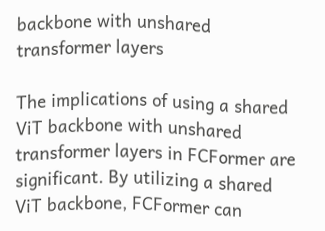backbone with unshared transformer layers

The implications of using a shared ViT backbone with unshared transformer layers in FCFormer are significant. By utilizing a shared ViT backbone, FCFormer can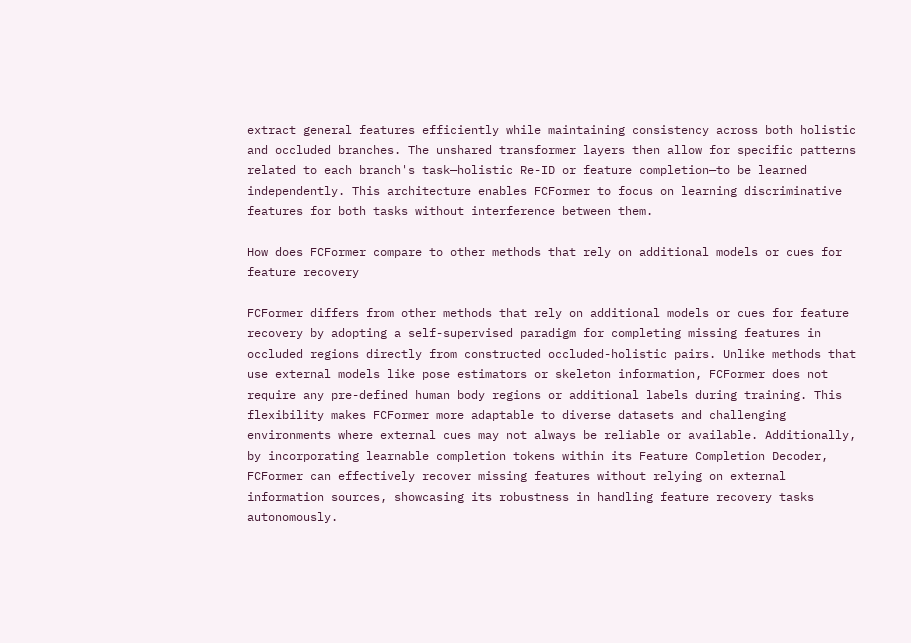extract general features efficiently while maintaining consistency across both holistic and occluded branches. The unshared transformer layers then allow for specific patterns related to each branch's task—holistic Re-ID or feature completion—to be learned independently. This architecture enables FCFormer to focus on learning discriminative features for both tasks without interference between them.

How does FCFormer compare to other methods that rely on additional models or cues for feature recovery

FCFormer differs from other methods that rely on additional models or cues for feature recovery by adopting a self-supervised paradigm for completing missing features in occluded regions directly from constructed occluded-holistic pairs. Unlike methods that use external models like pose estimators or skeleton information, FCFormer does not require any pre-defined human body regions or additional labels during training. This flexibility makes FCFormer more adaptable to diverse datasets and challenging environments where external cues may not always be reliable or available. Additionally, by incorporating learnable completion tokens within its Feature Completion Decoder, FCFormer can effectively recover missing features without relying on external information sources, showcasing its robustness in handling feature recovery tasks autonomously.